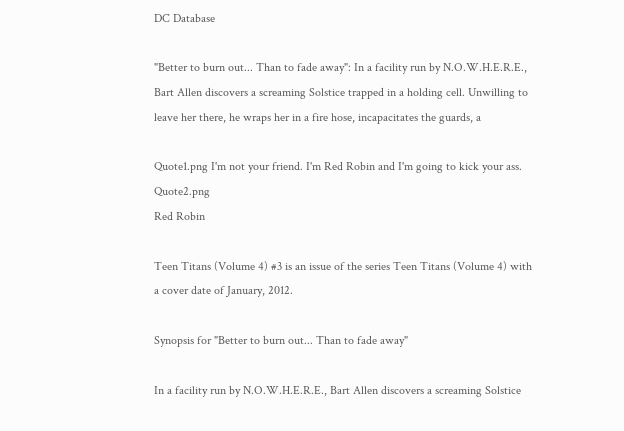DC Database

"Better to burn out... Than to fade away": In a facility run by N.O.W.H.E.R.E., Bart Allen discovers a screaming Solstice trapped in a holding cell. Unwilling to leave her there, he wraps her in a fire hose, incapacitates the guards, a

Quote1.png I'm not your friend. I'm Red Robin and I'm going to kick your ass. Quote2.png
Red Robin

Teen Titans (Volume 4) #3 is an issue of the series Teen Titans (Volume 4) with a cover date of January, 2012.

Synopsis for "Better to burn out... Than to fade away"

In a facility run by N.O.W.H.E.R.E., Bart Allen discovers a screaming Solstice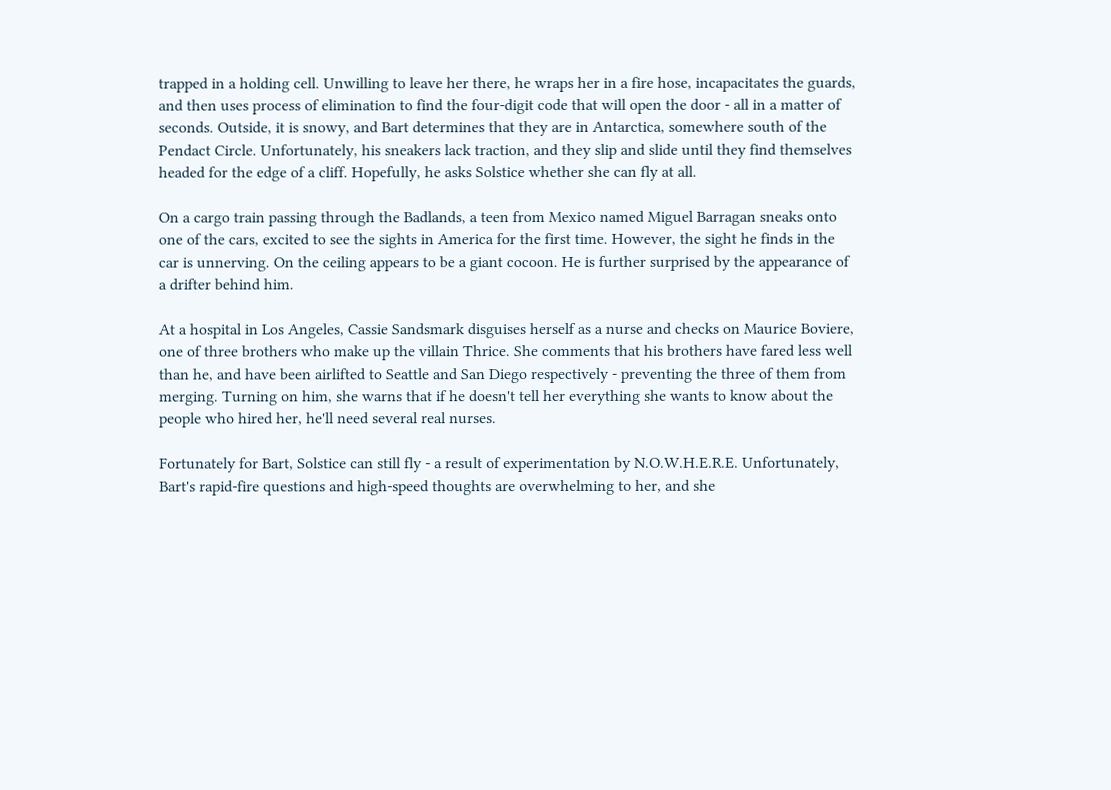trapped in a holding cell. Unwilling to leave her there, he wraps her in a fire hose, incapacitates the guards, and then uses process of elimination to find the four-digit code that will open the door - all in a matter of seconds. Outside, it is snowy, and Bart determines that they are in Antarctica, somewhere south of the Pendact Circle. Unfortunately, his sneakers lack traction, and they slip and slide until they find themselves headed for the edge of a cliff. Hopefully, he asks Solstice whether she can fly at all.

On a cargo train passing through the Badlands, a teen from Mexico named Miguel Barragan sneaks onto one of the cars, excited to see the sights in America for the first time. However, the sight he finds in the car is unnerving. On the ceiling appears to be a giant cocoon. He is further surprised by the appearance of a drifter behind him.

At a hospital in Los Angeles, Cassie Sandsmark disguises herself as a nurse and checks on Maurice Boviere, one of three brothers who make up the villain Thrice. She comments that his brothers have fared less well than he, and have been airlifted to Seattle and San Diego respectively - preventing the three of them from merging. Turning on him, she warns that if he doesn't tell her everything she wants to know about the people who hired her, he'll need several real nurses.

Fortunately for Bart, Solstice can still fly - a result of experimentation by N.O.W.H.E.R.E. Unfortunately, Bart's rapid-fire questions and high-speed thoughts are overwhelming to her, and she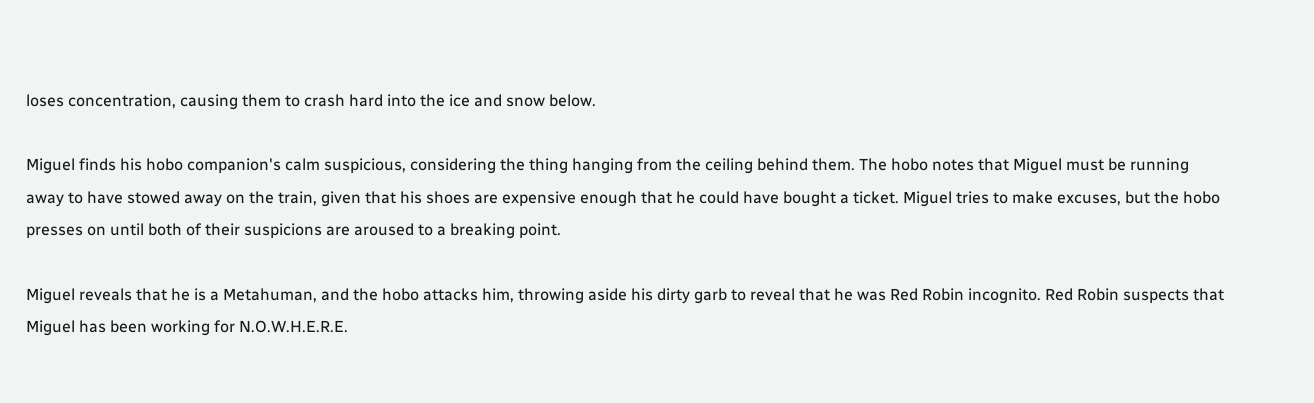loses concentration, causing them to crash hard into the ice and snow below.

Miguel finds his hobo companion's calm suspicious, considering the thing hanging from the ceiling behind them. The hobo notes that Miguel must be running away to have stowed away on the train, given that his shoes are expensive enough that he could have bought a ticket. Miguel tries to make excuses, but the hobo presses on until both of their suspicions are aroused to a breaking point.

Miguel reveals that he is a Metahuman, and the hobo attacks him, throwing aside his dirty garb to reveal that he was Red Robin incognito. Red Robin suspects that Miguel has been working for N.O.W.H.E.R.E.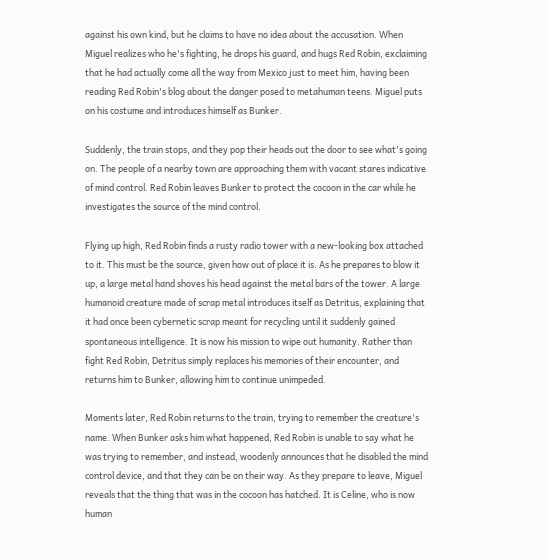against his own kind, but he claims to have no idea about the accusation. When Miguel realizes who he's fighting, he drops his guard, and hugs Red Robin, exclaiming that he had actually come all the way from Mexico just to meet him, having been reading Red Robin's blog about the danger posed to metahuman teens. Miguel puts on his costume and introduces himself as Bunker.

Suddenly, the train stops, and they pop their heads out the door to see what's going on. The people of a nearby town are approaching them with vacant stares indicative of mind control. Red Robin leaves Bunker to protect the cocoon in the car while he investigates the source of the mind control.

Flying up high, Red Robin finds a rusty radio tower with a new-looking box attached to it. This must be the source, given how out of place it is. As he prepares to blow it up, a large metal hand shoves his head against the metal bars of the tower. A large humanoid creature made of scrap metal introduces itself as Detritus, explaining that it had once been cybernetic scrap meant for recycling until it suddenly gained spontaneous intelligence. It is now his mission to wipe out humanity. Rather than fight Red Robin, Detritus simply replaces his memories of their encounter, and returns him to Bunker, allowing him to continue unimpeded.

Moments later, Red Robin returns to the train, trying to remember the creature's name. When Bunker asks him what happened, Red Robin is unable to say what he was trying to remember, and instead, woodenly announces that he disabled the mind control device, and that they can be on their way. As they prepare to leave, Miguel reveals that the thing that was in the cocoon has hatched. It is Celine, who is now human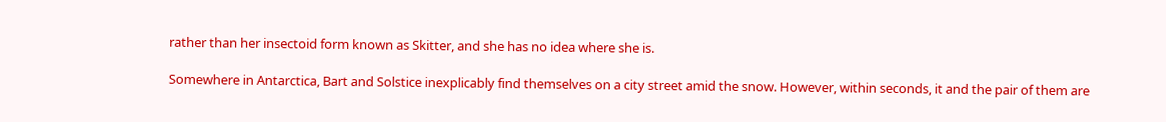rather than her insectoid form known as Skitter, and she has no idea where she is.

Somewhere in Antarctica, Bart and Solstice inexplicably find themselves on a city street amid the snow. However, within seconds, it and the pair of them are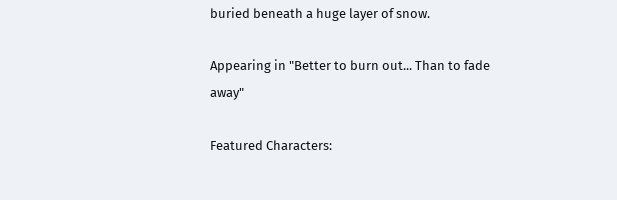buried beneath a huge layer of snow.

Appearing in "Better to burn out... Than to fade away"

Featured Characters: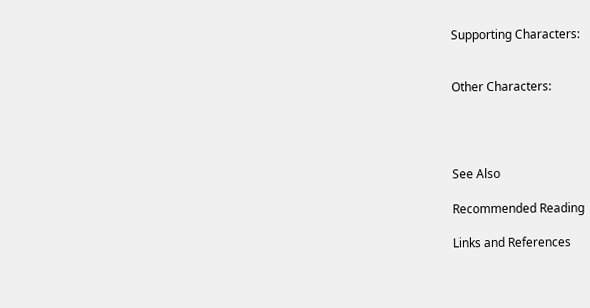Supporting Characters:


Other Characters:




See Also

Recommended Reading

Links and References